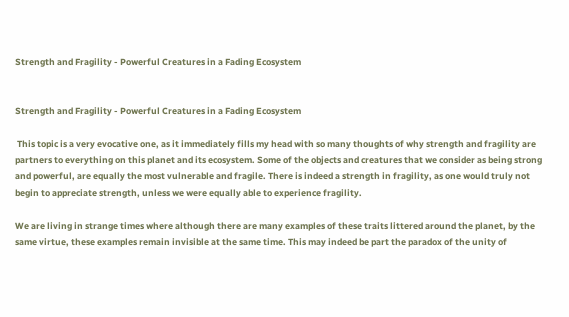Strength and Fragility - Powerful Creatures in a Fading Ecosystem


Strength and Fragility - Powerful Creatures in a Fading Ecosystem

 This topic is a very evocative one, as it immediately fills my head with so many thoughts of why strength and fragility are partners to everything on this planet and its ecosystem. Some of the objects and creatures that we consider as being strong and powerful, are equally the most vulnerable and fragile. There is indeed a strength in fragility, as one would truly not begin to appreciate strength, unless we were equally able to experience fragility.

We are living in strange times where although there are many examples of these traits littered around the planet, by the same virtue, these examples remain invisible at the same time. This may indeed be part the paradox of the unity of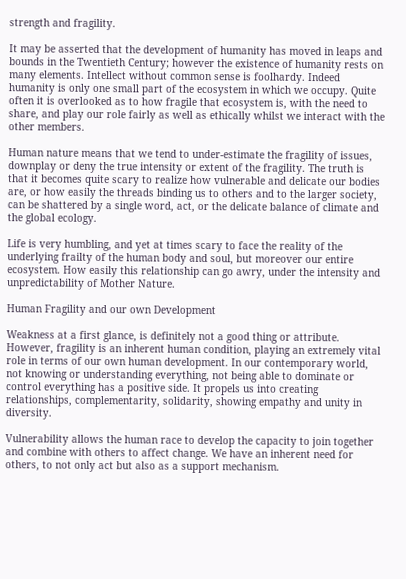strength and fragility.

It may be asserted that the development of humanity has moved in leaps and bounds in the Twentieth Century; however the existence of humanity rests on many elements. Intellect without common sense is foolhardy. Indeed humanity is only one small part of the ecosystem in which we occupy. Quite often it is overlooked as to how fragile that ecosystem is, with the need to share, and play our role fairly as well as ethically whilst we interact with the other members.

Human nature means that we tend to under-estimate the fragility of issues, downplay or deny the true intensity or extent of the fragility. The truth is that it becomes quite scary to realize how vulnerable and delicate our bodies are, or how easily the threads binding us to others and to the larger society, can be shattered by a single word, act, or the delicate balance of climate and the global ecology.

Life is very humbling, and yet at times scary to face the reality of the underlying frailty of the human body and soul, but moreover our entire ecosystem. How easily this relationship can go awry, under the intensity and unpredictability of Mother Nature.

Human Fragility and our own Development

Weakness at a first glance, is definitely not a good thing or attribute. However, fragility is an inherent human condition, playing an extremely vital role in terms of our own human development. In our contemporary world, not knowing or understanding everything, not being able to dominate or control everything has a positive side. It propels us into creating relationships, complementarity, solidarity, showing empathy and unity in diversity.

Vulnerability allows the human race to develop the capacity to join together and combine with others to affect change. We have an inherent need for others, to not only act but also as a support mechanism.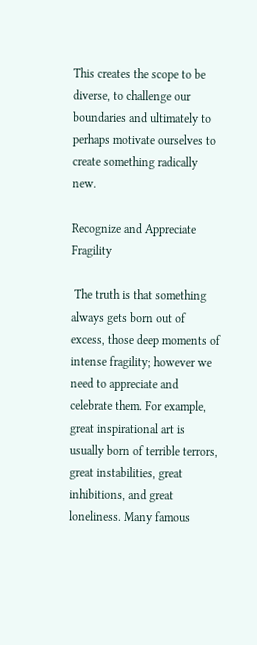This creates the scope to be diverse, to challenge our boundaries and ultimately to perhaps motivate ourselves to create something radically new.

Recognize and Appreciate Fragility

 The truth is that something always gets born out of excess, those deep moments of intense fragility; however we need to appreciate and celebrate them. For example, great inspirational art is usually born of terrible terrors, great instabilities, great inhibitions, and great loneliness. Many famous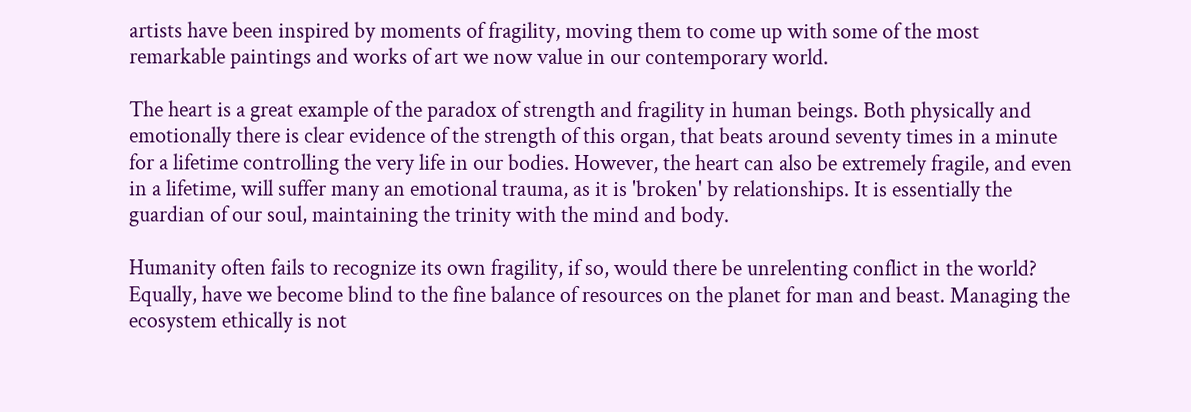artists have been inspired by moments of fragility, moving them to come up with some of the most remarkable paintings and works of art we now value in our contemporary world.

The heart is a great example of the paradox of strength and fragility in human beings. Both physically and emotionally there is clear evidence of the strength of this organ, that beats around seventy times in a minute for a lifetime controlling the very life in our bodies. However, the heart can also be extremely fragile, and even in a lifetime, will suffer many an emotional trauma, as it is 'broken' by relationships. It is essentially the guardian of our soul, maintaining the trinity with the mind and body.

Humanity often fails to recognize its own fragility, if so, would there be unrelenting conflict in the world? Equally, have we become blind to the fine balance of resources on the planet for man and beast. Managing the ecosystem ethically is not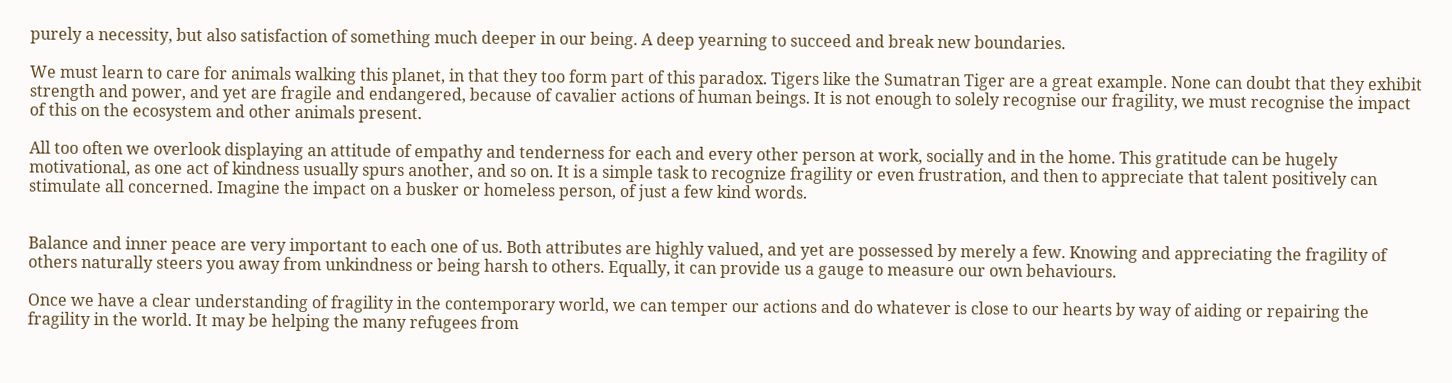purely a necessity, but also satisfaction of something much deeper in our being. A deep yearning to succeed and break new boundaries.

We must learn to care for animals walking this planet, in that they too form part of this paradox. Tigers like the Sumatran Tiger are a great example. None can doubt that they exhibit strength and power, and yet are fragile and endangered, because of cavalier actions of human beings. It is not enough to solely recognise our fragility, we must recognise the impact of this on the ecosystem and other animals present.

All too often we overlook displaying an attitude of empathy and tenderness for each and every other person at work, socially and in the home. This gratitude can be hugely motivational, as one act of kindness usually spurs another, and so on. It is a simple task to recognize fragility or even frustration, and then to appreciate that talent positively can stimulate all concerned. Imagine the impact on a busker or homeless person, of just a few kind words.


Balance and inner peace are very important to each one of us. Both attributes are highly valued, and yet are possessed by merely a few. Knowing and appreciating the fragility of others naturally steers you away from unkindness or being harsh to others. Equally, it can provide us a gauge to measure our own behaviours.

Once we have a clear understanding of fragility in the contemporary world, we can temper our actions and do whatever is close to our hearts by way of aiding or repairing the fragility in the world. It may be helping the many refugees from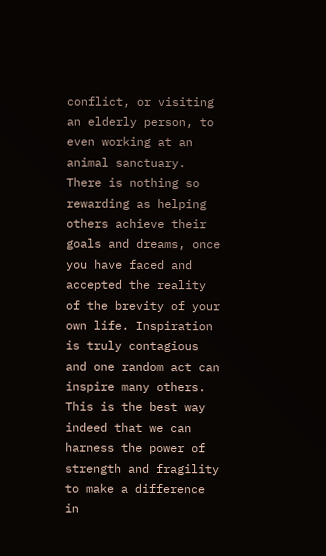conflict, or visiting an elderly person, to even working at an animal sanctuary. There is nothing so rewarding as helping others achieve their goals and dreams, once you have faced and accepted the reality of the brevity of your own life. Inspiration is truly contagious and one random act can inspire many others. This is the best way indeed that we can harness the power of strength and fragility to make a difference in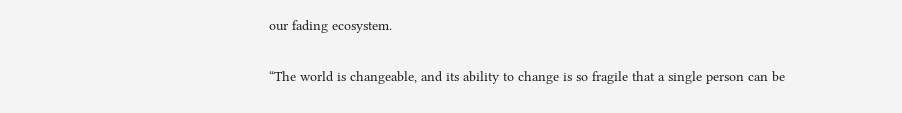our fading ecosystem.

“The world is changeable, and its ability to change is so fragile that a single person can be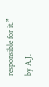responsible for it.”
by A.J.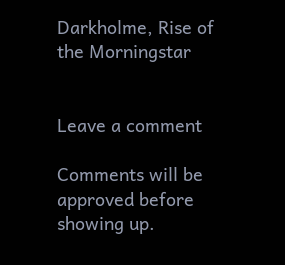Darkholme, Rise of the Morningstar


Leave a comment

Comments will be approved before showing up.